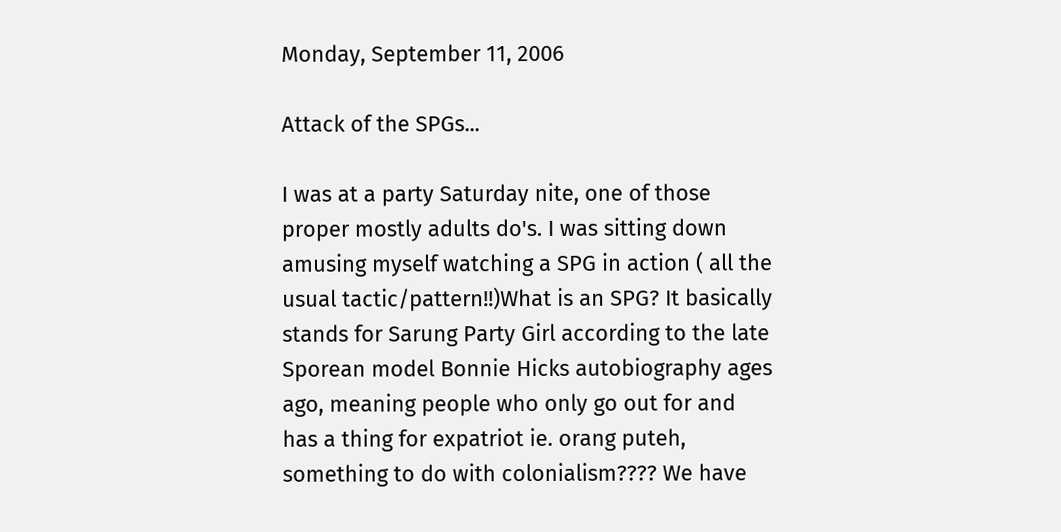Monday, September 11, 2006

Attack of the SPGs...

I was at a party Saturday nite, one of those proper mostly adults do's. I was sitting down amusing myself watching a SPG in action ( all the usual tactic/pattern!!)What is an SPG? It basically stands for Sarung Party Girl according to the late Sporean model Bonnie Hicks autobiography ages ago, meaning people who only go out for and has a thing for expatriot ie. orang puteh, something to do with colonialism???? We have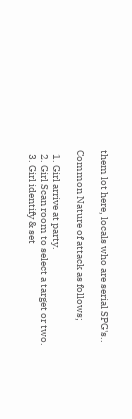them lot here, locals who are serial SPG's..

Common Nature of attack as follows;

  1. Girl arrive at party.
  2. Girl Scan room to select a target or two.
  3. Girl identify & set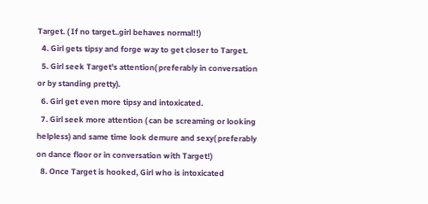Target. ( If no target..girl behaves normal!!)
  4. Girl gets tipsy and forge way to get closer to Target.
  5. Girl seek Target's attention( preferably in conversation or by standing pretty).
  6. Girl get even more tipsy and intoxicated.
  7. Girl seek more attention ( can be screaming or looking helpless) and same time look demure and sexy( preferably on dance floor or in conversation with Target!)
  8. Once Target is hooked, Girl who is intoxicated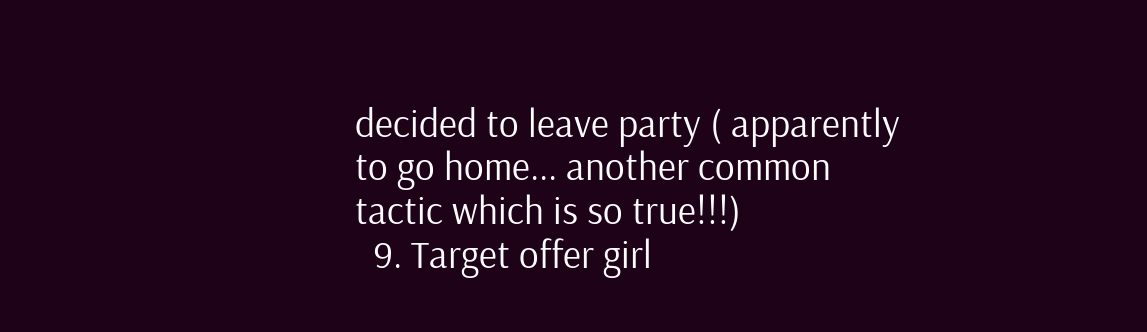decided to leave party ( apparently to go home... another common tactic which is so true!!!)
  9. Target offer girl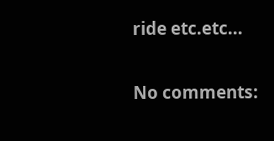ride etc.etc...

No comments: